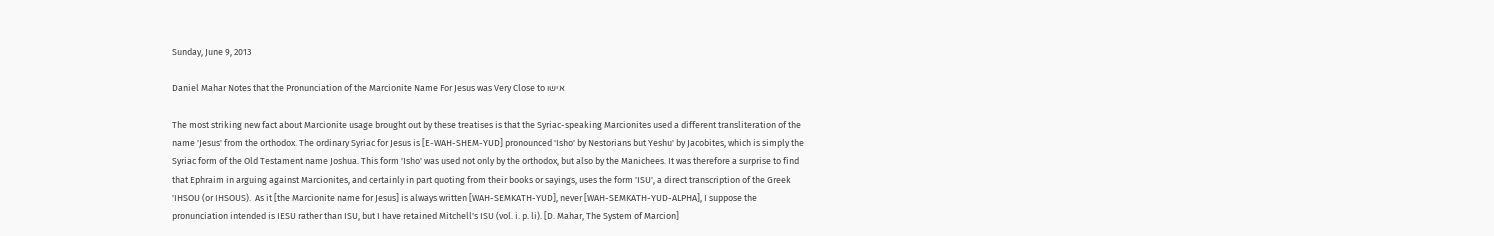Sunday, June 9, 2013

Daniel Mahar Notes that the Pronunciation of the Marcionite Name For Jesus was Very Close to אישו

The most striking new fact about Marcionite usage brought out by these treatises is that the Syriac-speaking Marcionites used a different transliteration of the name 'Jesus' from the orthodox. The ordinary Syriac for Jesus is [E-WAH-SHEM-YUD] pronounced 'Isho' by Nestorians but Yeshu' by Jacobites, which is simply the Syriac form of the Old Testament name Joshua. This form 'Isho' was used not only by the orthodox, but also by the Manichees. It was therefore a surprise to find that Ephraim in arguing against Marcionites, and certainly in part quoting from their books or sayings, uses the form 'ISU', a direct transcription of the Greek 'IHSOU (or IHSOUS).  As it [the Marcionite name for Jesus] is always written [WAH-SEMKATH-YUD], never [WAH-SEMKATH-YUD-ALPHA], I suppose the pronunciation intended is IESU rather than ISU, but I have retained Mitchell's ISU (vol. i. p. li). [D. Mahar, The System of Marcion]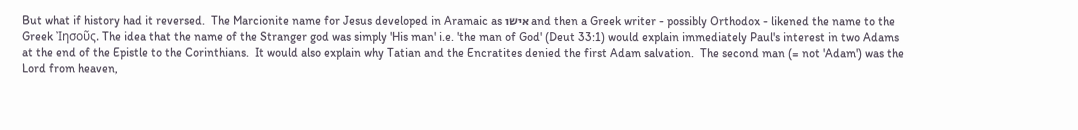But what if history had it reversed.  The Marcionite name for Jesus developed in Aramaic as אישו and then a Greek writer - possibly Orthodox - likened the name to the Greek Ἰησοῦς. The idea that the name of the Stranger god was simply 'His man' i.e. 'the man of God' (Deut 33:1) would explain immediately Paul's interest in two Adams at the end of the Epistle to the Corinthians.  It would also explain why Tatian and the Encratites denied the first Adam salvation.  The second man (= not 'Adam') was the Lord from heaven,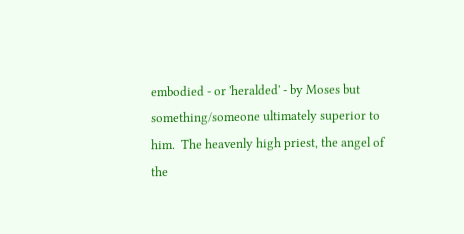embodied - or 'heralded' - by Moses but something/someone ultimately superior to him.  The heavenly high priest, the angel of the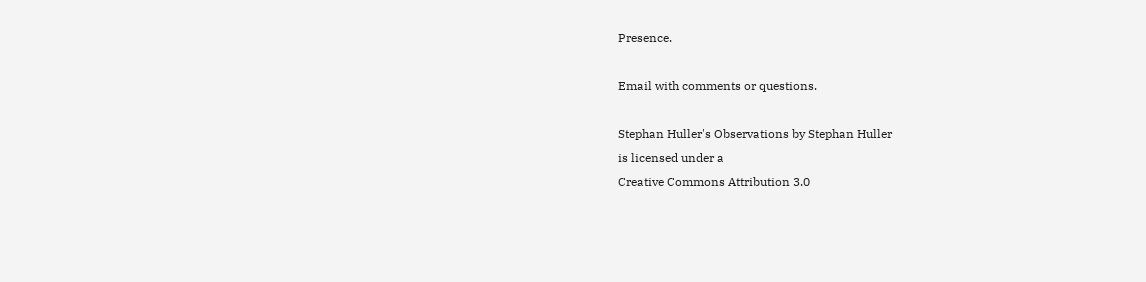Presence.

Email with comments or questions.

Stephan Huller's Observations by Stephan Huller
is licensed under a
Creative Commons Attribution 3.0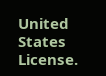United States License.